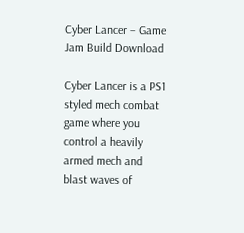Cyber Lancer – Game Jam Build Download

Cyber Lancer is a PS1 styled mech combat game where you control a heavily armed mech and blast waves of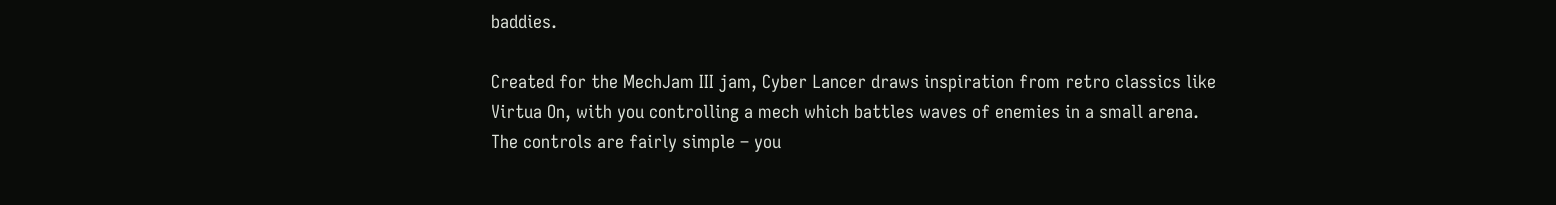baddies.

Created for the MechJam III jam, Cyber Lancer draws inspiration from retro classics like Virtua On, with you controlling a mech which battles waves of enemies in a small arena. The controls are fairly simple – you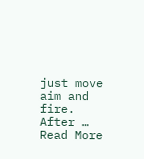just move aim and fire. After … Read More